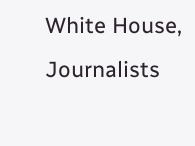White House, Journalists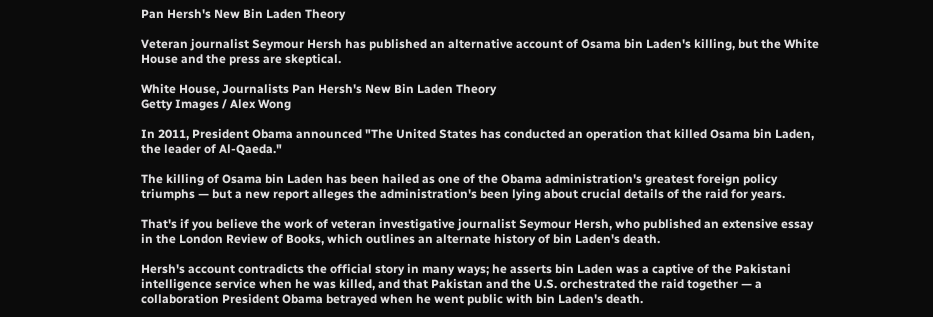Pan Hersh's New Bin Laden Theory

Veteran journalist Seymour Hersh has published an alternative account of Osama bin Laden's killing, but the White House and the press are skeptical.

White House, Journalists Pan Hersh's New Bin Laden Theory
Getty Images / Alex Wong

In 2011, President Obama announced "The United States has conducted an operation that killed Osama bin Laden, the leader of Al-Qaeda."

The killing of Osama bin Laden has been hailed as one of the Obama administration's greatest foreign policy triumphs — but a new report alleges the administration's been lying about crucial details of the raid for years.

That's if you believe the work of veteran investigative journalist Seymour Hersh, who published an extensive essay in the London Review of Books, which outlines an alternate history of bin Laden's death.

Hersh's account contradicts the official story in many ways; he asserts bin Laden was a captive of the Pakistani intelligence service when he was killed, and that Pakistan and the U.S. orchestrated the raid together — a collaboration President Obama betrayed when he went public with bin Laden's death.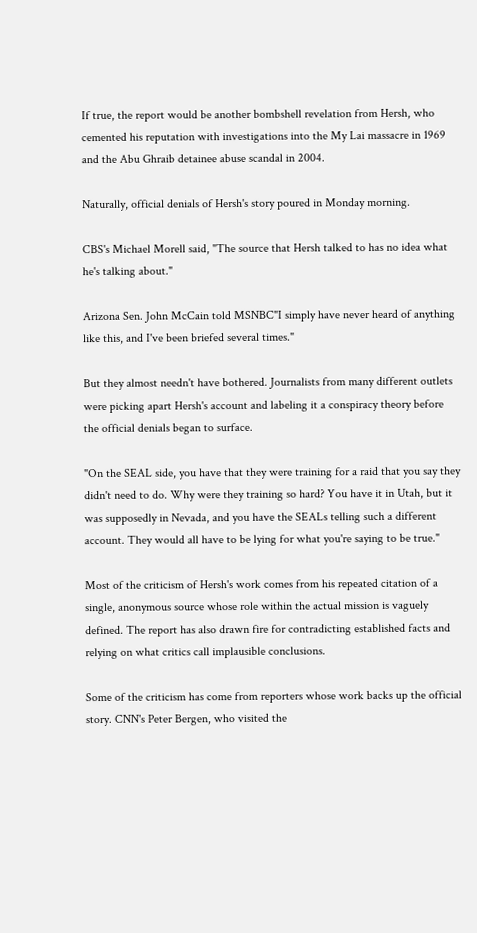If true, the report would be another bombshell revelation from Hersh, who cemented his reputation with investigations into the My Lai massacre in 1969 and the Abu Ghraib detainee abuse scandal in 2004.

Naturally, official denials of Hersh's story poured in Monday morning.

CBS's Michael Morell said, "The source that Hersh talked to has no idea what he's talking about."

Arizona Sen. John McCain told MSNBC"I simply have never heard of anything like this, and I've been briefed several times."

But they almost needn't have bothered. Journalists from many different outlets were picking apart Hersh's account and labeling it a conspiracy theory before the official denials began to surface.

"On the SEAL side, you have that they were training for a raid that you say they didn't need to do. Why were they training so hard? You have it in Utah, but it was supposedly in Nevada, and you have the SEALs telling such a different account. They would all have to be lying for what you're saying to be true."

Most of the criticism of Hersh's work comes from his repeated citation of a single, anonymous source whose role within the actual mission is vaguely defined. The report has also drawn fire for contradicting established facts and relying on what critics call implausible conclusions.

Some of the criticism has come from reporters whose work backs up the official story. CNN's Peter Bergen, who visited the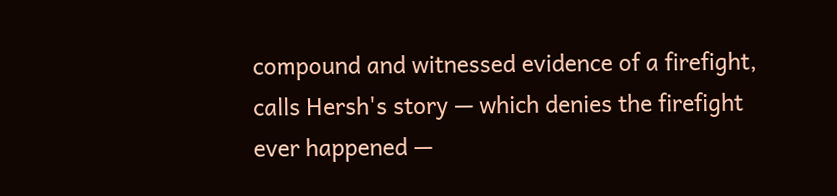compound and witnessed evidence of a firefight, calls Hersh's story — which denies the firefight ever happened —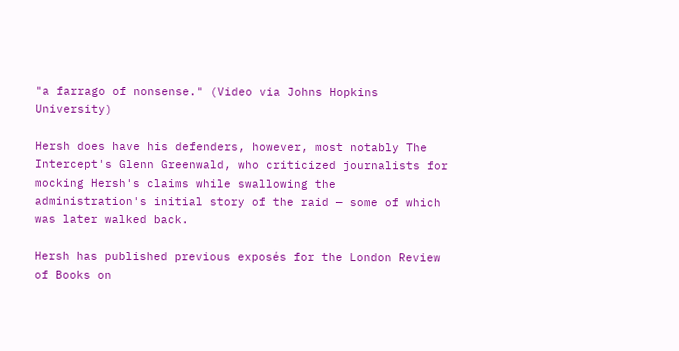"a farrago of nonsense." (Video via Johns Hopkins University)

Hersh does have his defenders, however, most notably The Intercept's Glenn Greenwald, who criticized journalists for mocking Hersh's claims while swallowing the administration's initial story of the raid — some of which was later walked back.

Hersh has published previous exposés for the London Review of Books on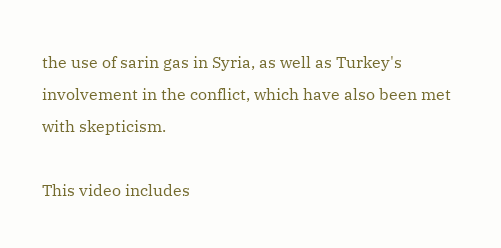the use of sarin gas in Syria, as well as Turkey's involvement in the conflict, which have also been met with skepticism.

This video includes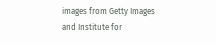images from Getty Images and Institute for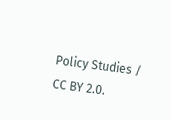Policy Studies / CC BY 2.0.